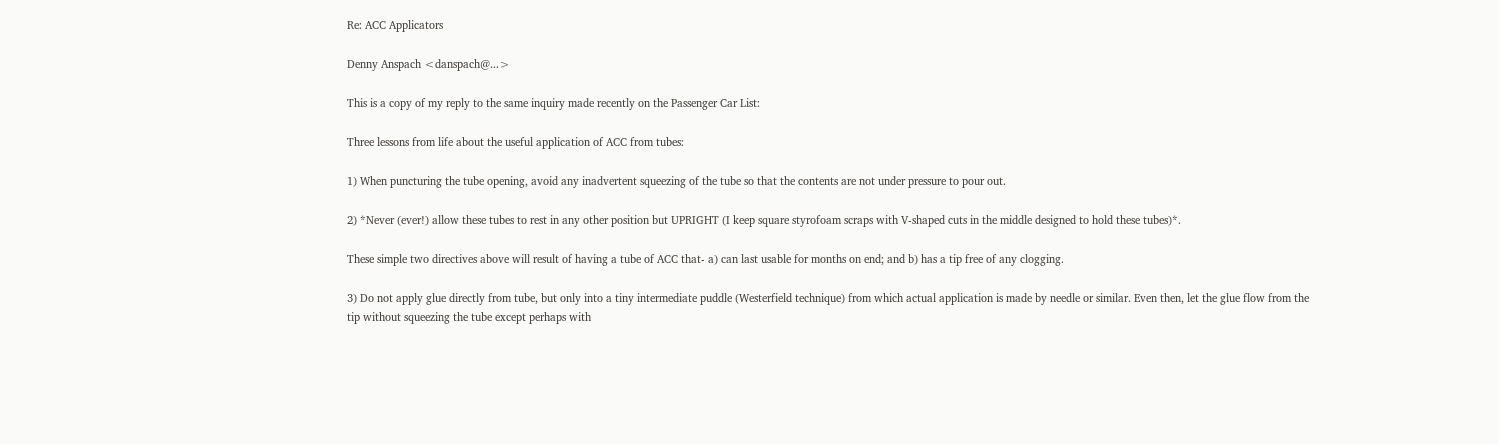Re: ACC Applicators

Denny Anspach <danspach@...>

This is a copy of my reply to the same inquiry made recently on the Passenger Car List:

Three lessons from life about the useful application of ACC from tubes:

1) When puncturing the tube opening, avoid any inadvertent squeezing of the tube so that the contents are not under pressure to pour out.

2) *Never (ever!) allow these tubes to rest in any other position but UPRIGHT (I keep square styrofoam scraps with V-shaped cuts in the middle designed to hold these tubes)*.

These simple two directives above will result of having a tube of ACC that- a) can last usable for months on end; and b) has a tip free of any clogging.

3) Do not apply glue directly from tube, but only into a tiny intermediate puddle (Westerfield technique) from which actual application is made by needle or similar. Even then, let the glue flow from the tip without squeezing the tube except perhaps with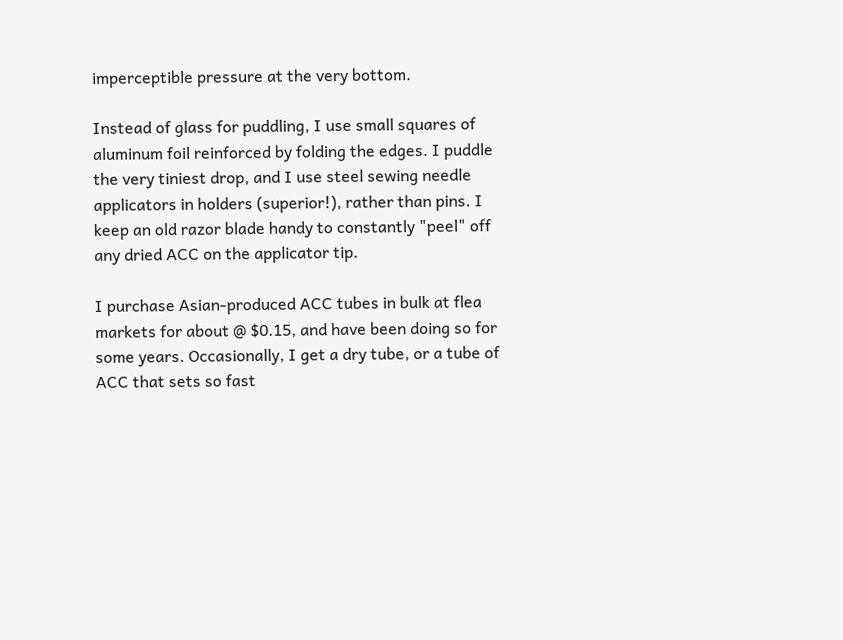imperceptible pressure at the very bottom.

Instead of glass for puddling, I use small squares of aluminum foil reinforced by folding the edges. I puddle the very tiniest drop, and I use steel sewing needle applicators in holders (superior!), rather than pins. I keep an old razor blade handy to constantly "peel" off any dried ACC on the applicator tip.

I purchase Asian-produced ACC tubes in bulk at flea markets for about @ $0.15, and have been doing so for some years. Occasionally, I get a dry tube, or a tube of ACC that sets so fast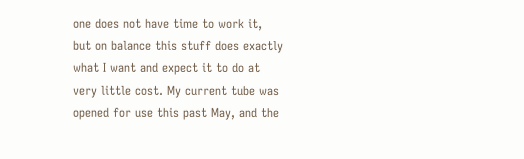one does not have time to work it, but on balance this stuff does exactly what I want and expect it to do at very little cost. My current tube was opened for use this past May, and the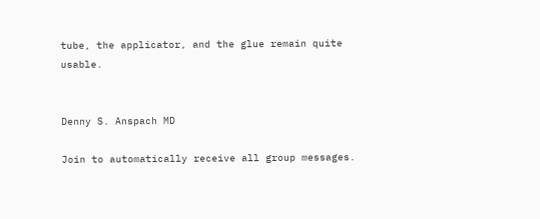tube, the applicator, and the glue remain quite usable.


Denny S. Anspach MD

Join to automatically receive all group messages.